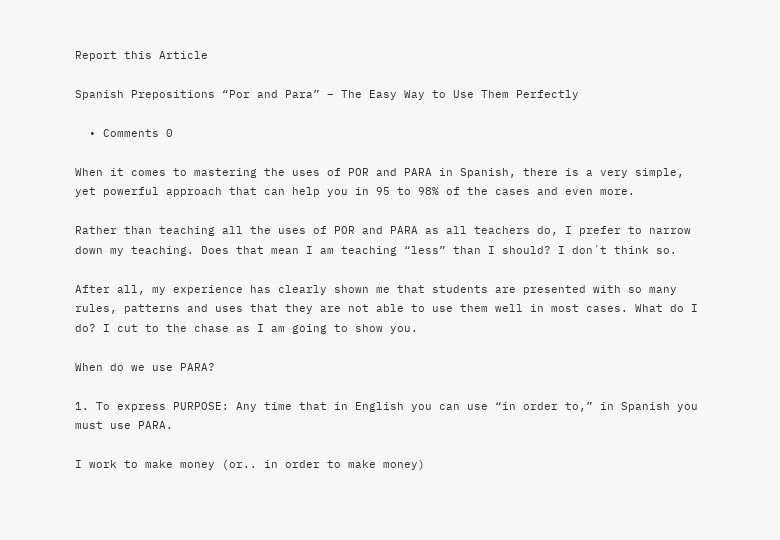Report this Article

Spanish Prepositions “Por and Para” – The Easy Way to Use Them Perfectly

  • Comments 0

When it comes to mastering the uses of POR and PARA in Spanish, there is a very simple, yet powerful approach that can help you in 95 to 98% of the cases and even more.

Rather than teaching all the uses of POR and PARA as all teachers do, I prefer to narrow down my teaching. Does that mean I am teaching “less” than I should? I don´t think so.

After all, my experience has clearly shown me that students are presented with so many rules, patterns and uses that they are not able to use them well in most cases. What do I do? I cut to the chase as I am going to show you.

When do we use PARA?

1. To express PURPOSE: Any time that in English you can use “in order to,” in Spanish you must use PARA.

I work to make money (or.. in order to make money)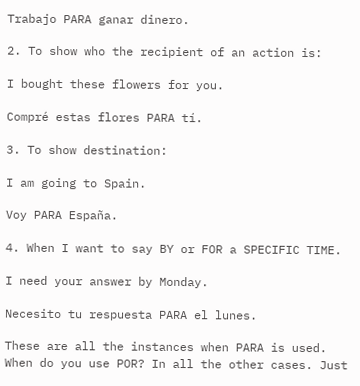Trabajo PARA ganar dinero.

2. To show who the recipient of an action is:

I bought these flowers for you.

Compré estas flores PARA tí.

3. To show destination:

I am going to Spain.

Voy PARA España.

4. When I want to say BY or FOR a SPECIFIC TIME.

I need your answer by Monday.

Necesito tu respuesta PARA el lunes.

These are all the instances when PARA is used. When do you use POR? In all the other cases. Just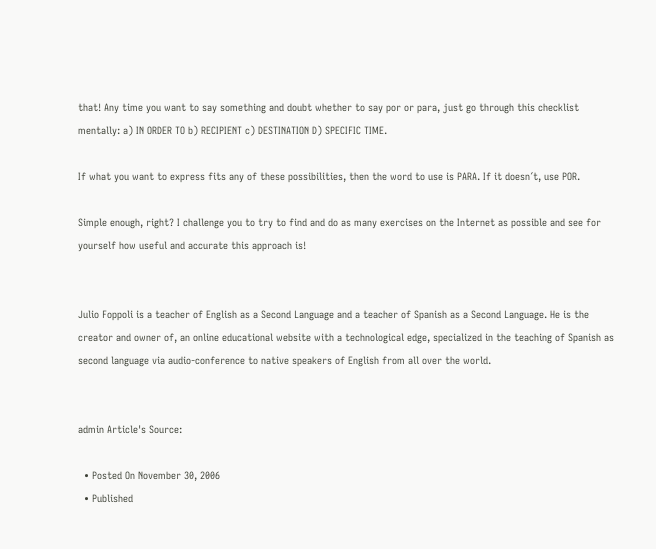that! Any time you want to say something and doubt whether to say por or para, just go through this checklist mentally: a) IN ORDER TO b) RECIPIENT c) DESTINATION D) SPECIFIC TIME.

If what you want to express fits any of these possibilities, then the word to use is PARA. If it doesn´t, use POR.

Simple enough, right? I challenge you to try to find and do as many exercises on the Internet as possible and see for yourself how useful and accurate this approach is!


Julio Foppoli is a teacher of English as a Second Language and a teacher of Spanish as a Second Language. He is the creator and owner of, an online educational website with a technological edge, specialized in the teaching of Spanish as second language via audio-conference to native speakers of English from all over the world.


admin Article's Source:

  • Posted On November 30, 2006
  • Published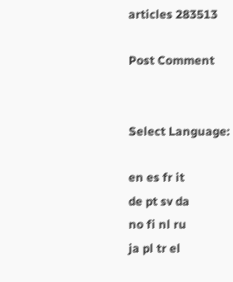articles 283513

Post Comment


Select Language:

en es fr it
de pt sv da
no fi nl ru
ja pl tr el